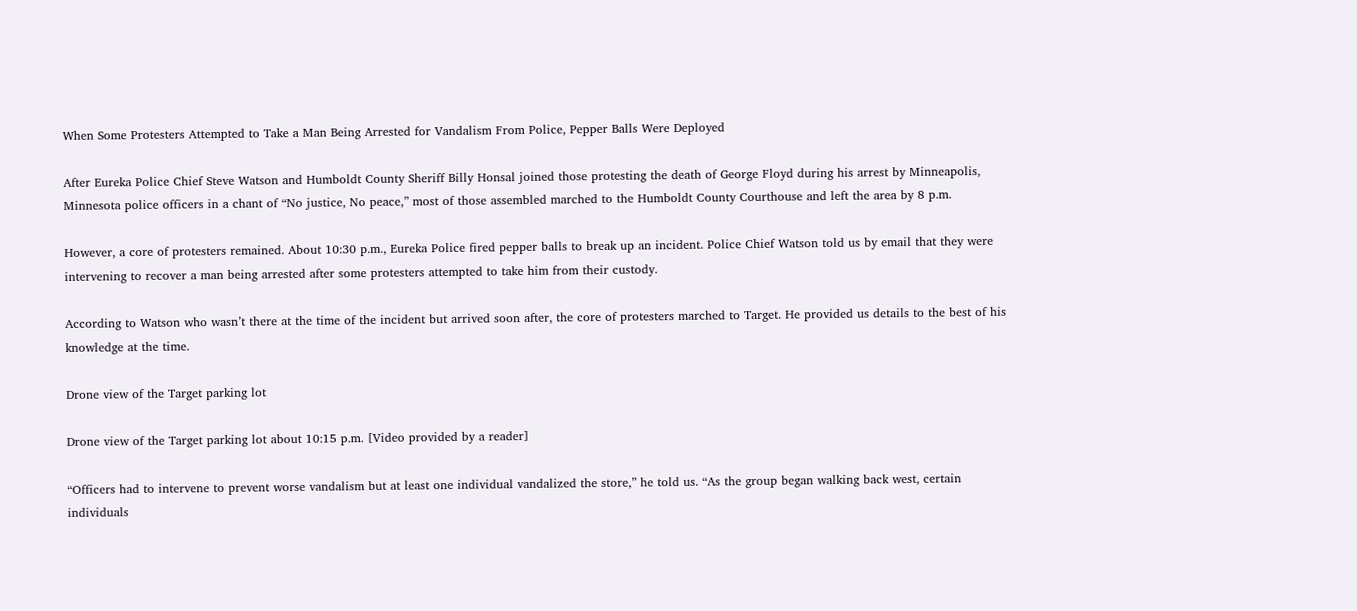When Some Protesters Attempted to Take a Man Being Arrested for Vandalism From Police, Pepper Balls Were Deployed

After Eureka Police Chief Steve Watson and Humboldt County Sheriff Billy Honsal joined those protesting the death of George Floyd during his arrest by Minneapolis, Minnesota police officers in a chant of “No justice, No peace,” most of those assembled marched to the Humboldt County Courthouse and left the area by 8 p.m.

However, a core of protesters remained. About 10:30 p.m., Eureka Police fired pepper balls to break up an incident. Police Chief Watson told us by email that they were intervening to recover a man being arrested after some protesters attempted to take him from their custody.

According to Watson who wasn’t there at the time of the incident but arrived soon after, the core of protesters marched to Target. He provided us details to the best of his knowledge at the time.

Drone view of the Target parking lot

Drone view of the Target parking lot about 10:15 p.m. [Video provided by a reader]

“Officers had to intervene to prevent worse vandalism but at least one individual vandalized the store,” he told us. “As the group began walking back west, certain individuals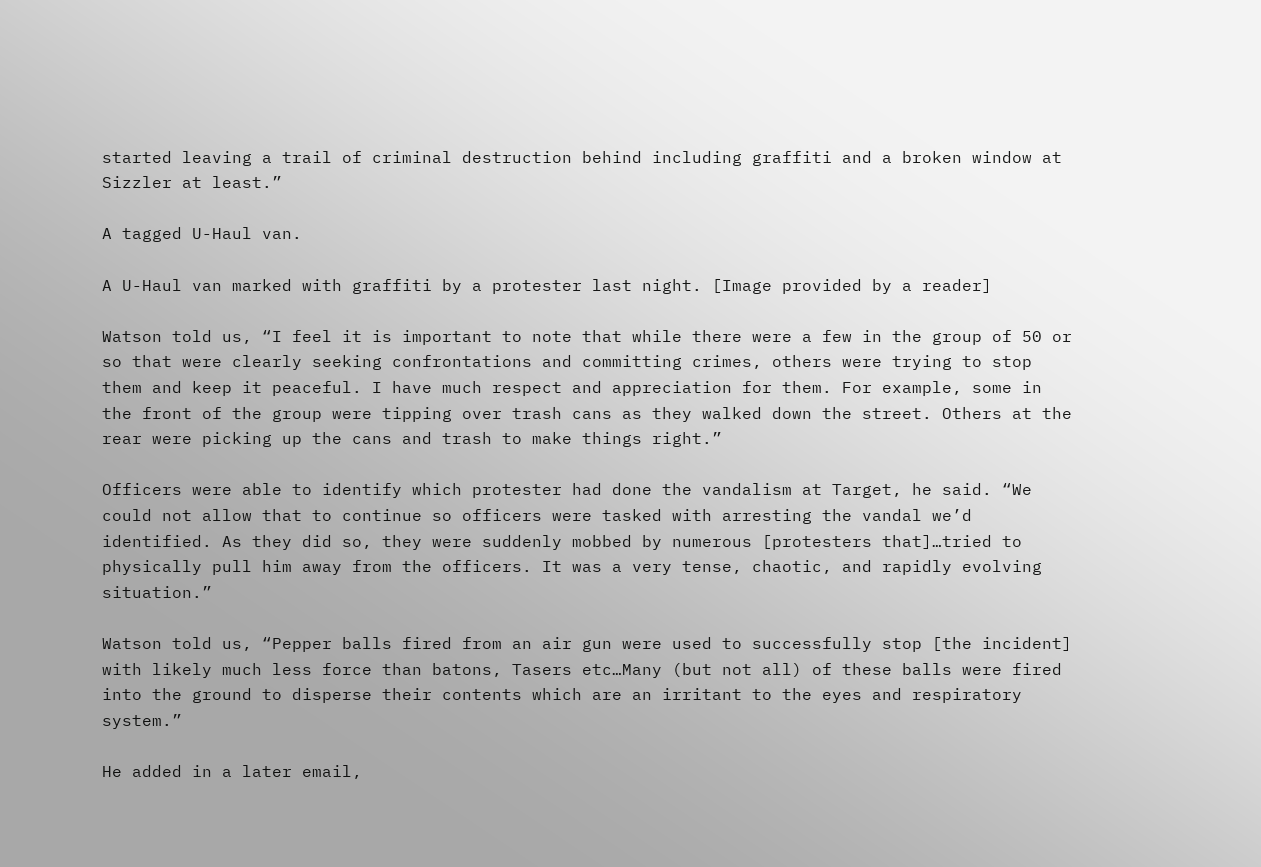started leaving a trail of criminal destruction behind including graffiti and a broken window at Sizzler at least.”

A tagged U-Haul van.

A U-Haul van marked with graffiti by a protester last night. [Image provided by a reader]

Watson told us, “I feel it is important to note that while there were a few in the group of 50 or so that were clearly seeking confrontations and committing crimes, others were trying to stop them and keep it peaceful. I have much respect and appreciation for them. For example, some in the front of the group were tipping over trash cans as they walked down the street. Others at the rear were picking up the cans and trash to make things right.”

Officers were able to identify which protester had done the vandalism at Target, he said. “We could not allow that to continue so officers were tasked with arresting the vandal we’d identified. As they did so, they were suddenly mobbed by numerous [protesters that]…tried to physically pull him away from the officers. It was a very tense, chaotic, and rapidly evolving situation.”

Watson told us, “Pepper balls fired from an air gun were used to successfully stop [the incident] with likely much less force than batons, Tasers etc…Many (but not all) of these balls were fired into the ground to disperse their contents which are an irritant to the eyes and respiratory system.”

He added in a later email,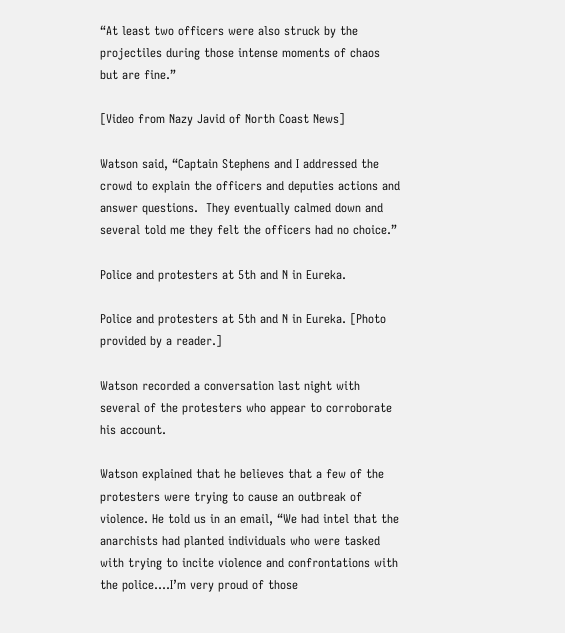“At least two officers were also struck by the projectiles during those intense moments of chaos but are fine.”

[Video from Nazy Javid of North Coast News]

Watson said, “Captain Stephens and I addressed the crowd to explain the officers and deputies actions and answer questions.  They eventually calmed down and several told me they felt the officers had no choice.”

Police and protesters at 5th and N in Eureka.

Police and protesters at 5th and N in Eureka. [Photo provided by a reader.]

Watson recorded a conversation last night with several of the protesters who appear to corroborate his account.

Watson explained that he believes that a few of the protesters were trying to cause an outbreak of violence. He told us in an email, “We had intel that the anarchists had planted individuals who were tasked with trying to incite violence and confrontations with the police….I’m very proud of those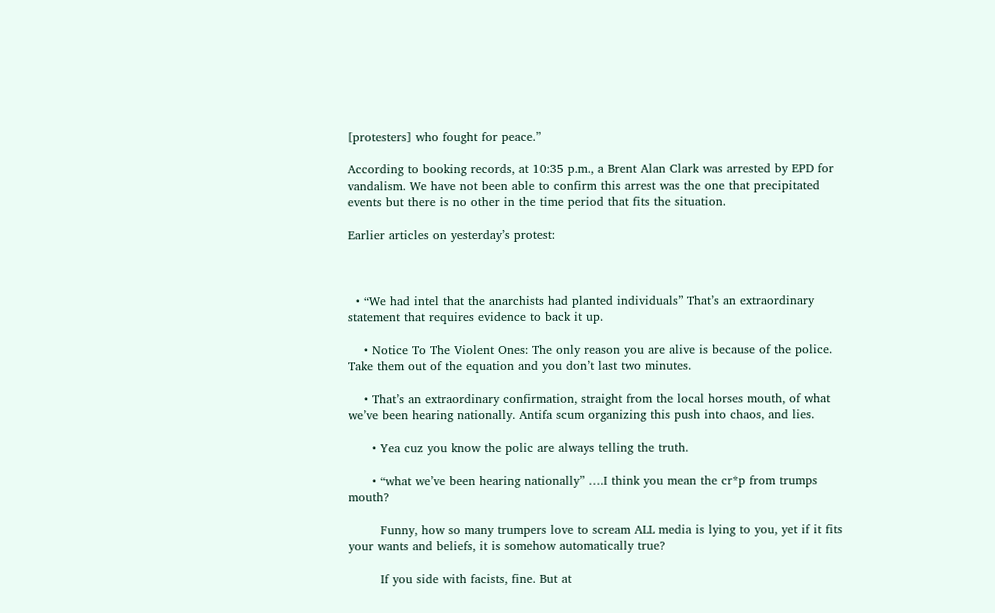[protesters] who fought for peace.”

According to booking records, at 10:35 p.m., a Brent Alan Clark was arrested by EPD for vandalism. We have not been able to confirm this arrest was the one that precipitated events but there is no other in the time period that fits the situation.

Earlier articles on yesterday’s protest:



  • “We had intel that the anarchists had planted individuals” That’s an extraordinary statement that requires evidence to back it up.

    • Notice To The Violent Ones: The only reason you are alive is because of the police. Take them out of the equation and you don’t last two minutes.

    • That’s an extraordinary confirmation, straight from the local horses mouth, of what we’ve been hearing nationally. Antifa scum organizing this push into chaos, and lies.

      • Yea cuz you know the polic are always telling the truth.

      • “what we’ve been hearing nationally” ….I think you mean the cr*p from trumps mouth?

        Funny, how so many trumpers love to scream ALL media is lying to you, yet if it fits your wants and beliefs, it is somehow automatically true?

        If you side with facists, fine. But at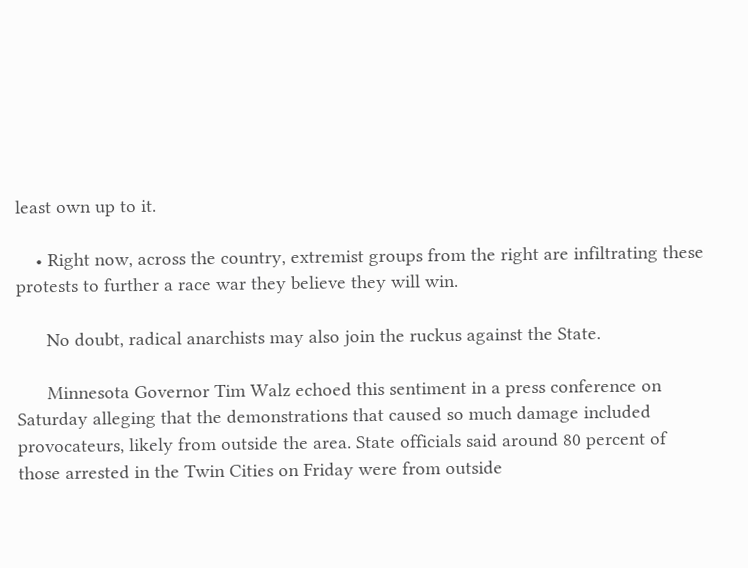least own up to it.

    • Right now, across the country, extremist groups from the right are infiltrating these protests to further a race war they believe they will win.

      No doubt, radical anarchists may also join the ruckus against the State.

      Minnesota Governor Tim Walz echoed this sentiment in a press conference on Saturday alleging that the demonstrations that caused so much damage included provocateurs, likely from outside the area. State officials said around 80 percent of those arrested in the Twin Cities on Friday were from outside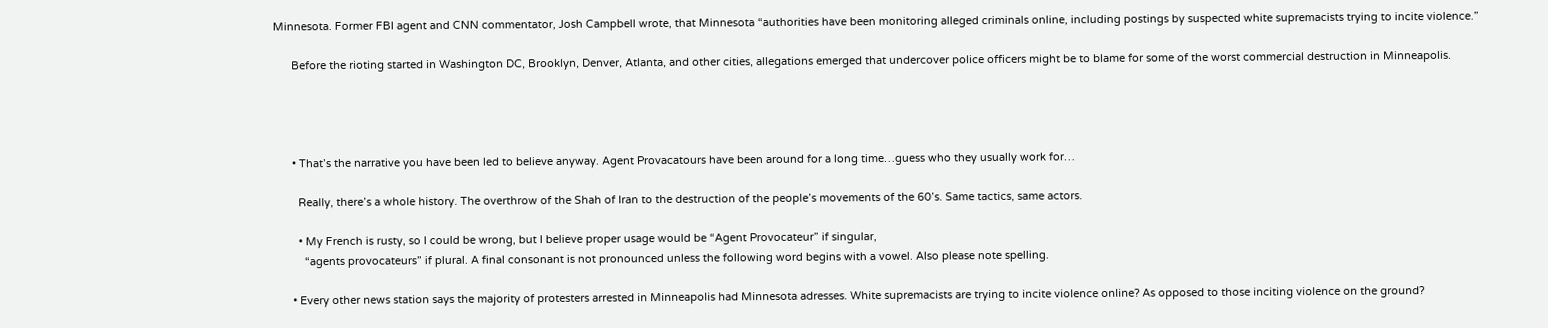Minnesota. Former FBI agent and CNN commentator, Josh Campbell wrote, that Minnesota “authorities have been monitoring alleged criminals online, including postings by suspected white supremacists trying to incite violence.”

      Before the rioting started in Washington DC, Brooklyn, Denver, Atlanta, and other cities, allegations emerged that undercover police officers might be to blame for some of the worst commercial destruction in Minneapolis.




      • That’s the narrative you have been led to believe anyway. Agent Provacatours have been around for a long time…guess who they usually work for…

        Really, there’s a whole history. The overthrow of the Shah of Iran to the destruction of the people’s movements of the 60’s. Same tactics, same actors.

        • My French is rusty, so I could be wrong, but I believe proper usage would be “Agent Provocateur” if singular,
          “agents provocateurs” if plural. A final consonant is not pronounced unless the following word begins with a vowel. Also please note spelling.

      • Every other news station says the majority of protesters arrested in Minneapolis had Minnesota adresses. White supremacists are trying to incite violence online? As opposed to those inciting violence on the ground?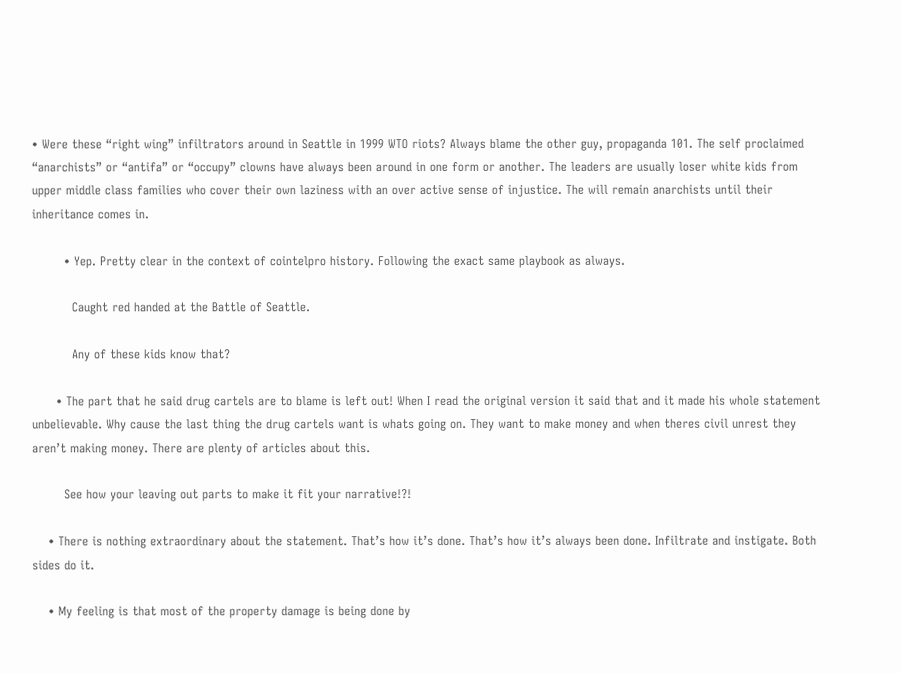• Were these “right wing” infiltrators around in Seattle in 1999 WTO riots? Always blame the other guy, propaganda 101. The self proclaimed “anarchists” or “antifa” or “occupy” clowns have always been around in one form or another. The leaders are usually loser white kids from upper middle class families who cover their own laziness with an over active sense of injustice. The will remain anarchists until their inheritance comes in.

        • Yep. Pretty clear in the context of cointelpro history. Following the exact same playbook as always.

          Caught red handed at the Battle of Seattle.

          Any of these kids know that?

      • The part that he said drug cartels are to blame is left out! When I read the original version it said that and it made his whole statement unbelievable. Why cause the last thing the drug cartels want is whats going on. They want to make money and when theres civil unrest they aren’t making money. There are plenty of articles about this.

        See how your leaving out parts to make it fit your narrative!?!

    • There is nothing extraordinary about the statement. That’s how it’s done. That’s how it’s always been done. Infiltrate and instigate. Both sides do it.

    • My feeling is that most of the property damage is being done by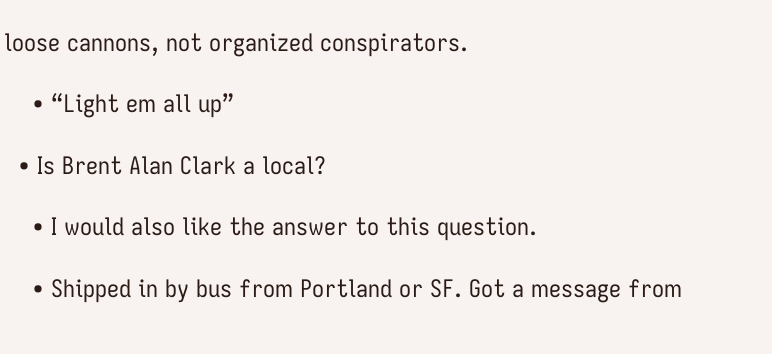loose cannons, not organized conspirators.

    • “Light em all up”

  • Is Brent Alan Clark a local?

    • I would also like the answer to this question.

    • Shipped in by bus from Portland or SF. Got a message from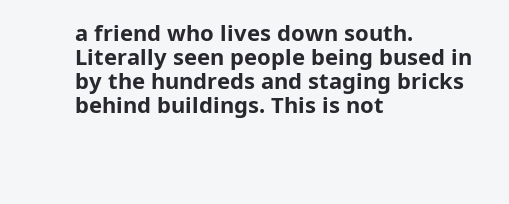a friend who lives down south. Literally seen people being bused in by the hundreds and staging bricks behind buildings. This is not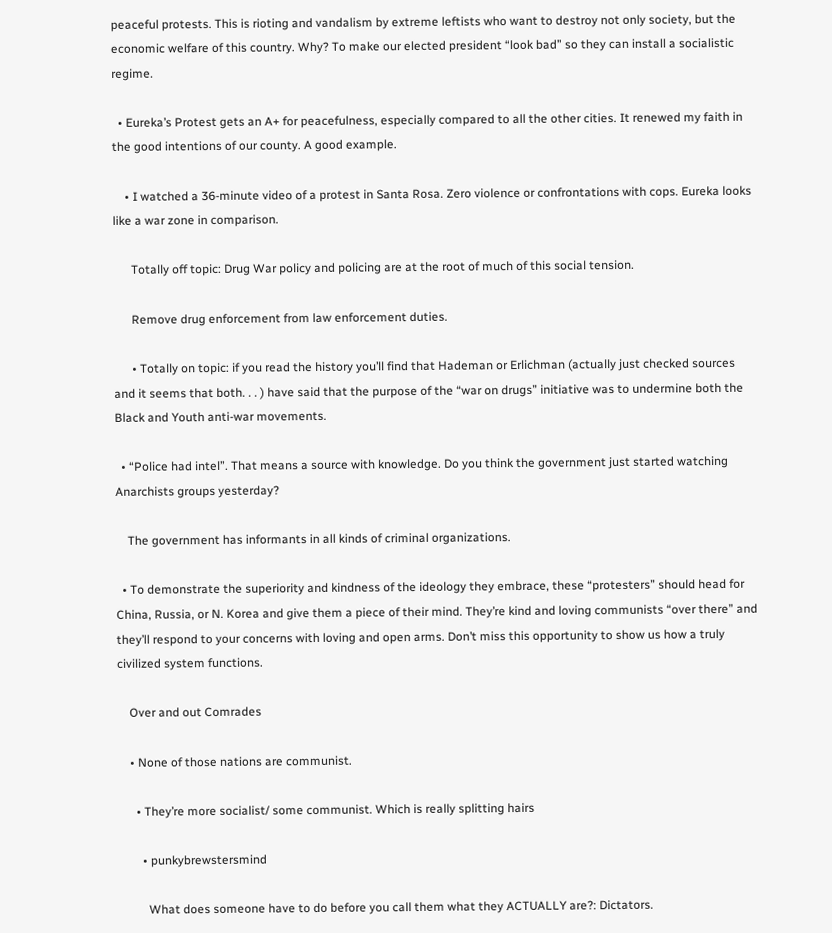peaceful protests. This is rioting and vandalism by extreme leftists who want to destroy not only society, but the economic welfare of this country. Why? To make our elected president “look bad” so they can install a socialistic regime.

  • Eureka’s Protest gets an A+ for peacefulness, especially compared to all the other cities. It renewed my faith in the good intentions of our county. A good example.

    • I watched a 36-minute video of a protest in Santa Rosa. Zero violence or confrontations with cops. Eureka looks like a war zone in comparison.

      Totally off topic: Drug War policy and policing are at the root of much of this social tension.

      Remove drug enforcement from law enforcement duties.

      • Totally on topic: if you read the history you’ll find that Hademan or Erlichman (actually just checked sources and it seems that both. . . ) have said that the purpose of the “war on drugs” initiative was to undermine both the Black and Youth anti-war movements.

  • “Police had intel”. That means a source with knowledge. Do you think the government just started watching Anarchists groups yesterday?

    The government has informants in all kinds of criminal organizations.

  • To demonstrate the superiority and kindness of the ideology they embrace, these “protesters” should head for China, Russia, or N. Korea and give them a piece of their mind. They’re kind and loving communists “over there” and they’ll respond to your concerns with loving and open arms. Don’t miss this opportunity to show us how a truly civilized system functions.

    Over and out Comrades

    • None of those nations are communist.

      • They’re more socialist/ some communist. Which is really splitting hairs

        • punkybrewstersmind

          What does someone have to do before you call them what they ACTUALLY are?: Dictators.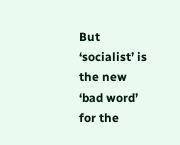But ‘socialist’ is the new ‘bad word’ for the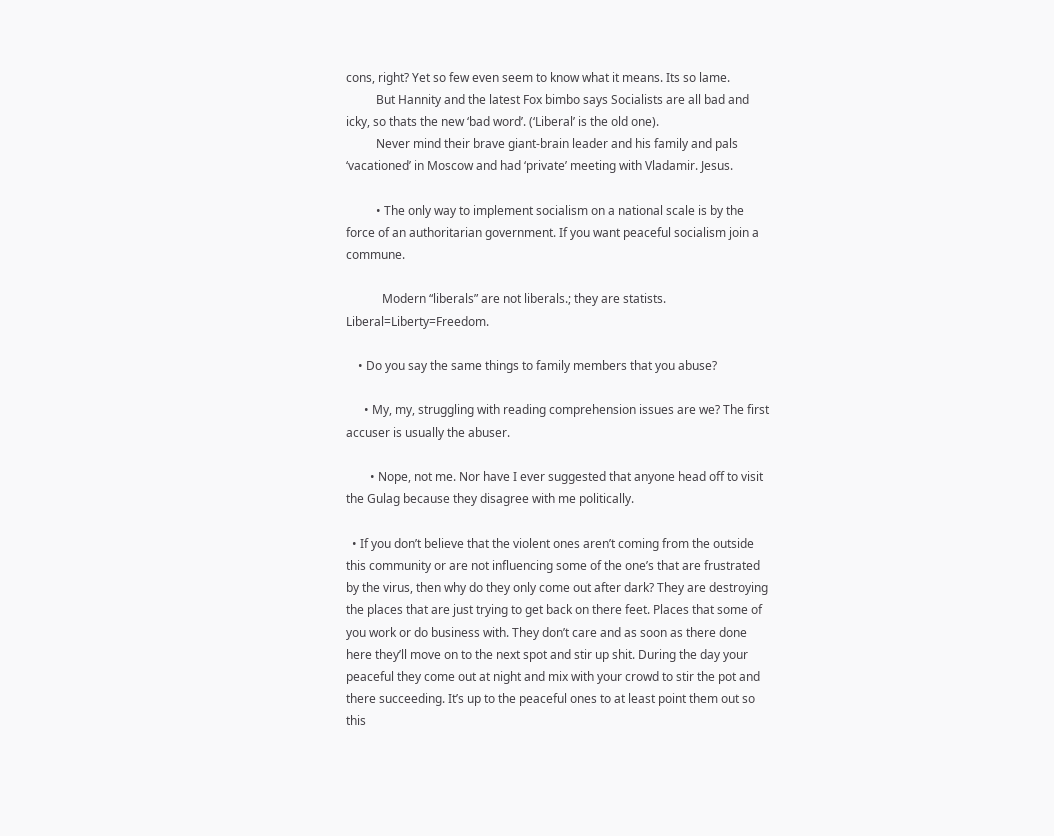cons, right? Yet so few even seem to know what it means. Its so lame.
          But Hannity and the latest Fox bimbo says Socialists are all bad and icky, so thats the new ‘bad word’. (‘Liberal’ is the old one).
          Never mind their brave giant-brain leader and his family and pals ‘vacationed’ in Moscow and had ‘private’ meeting with Vladamir. Jesus.

          • The only way to implement socialism on a national scale is by the force of an authoritarian government. If you want peaceful socialism join a commune.

            Modern “liberals” are not liberals.; they are statists. Liberal=Liberty=Freedom.

    • Do you say the same things to family members that you abuse?

      • My, my, struggling with reading comprehension issues are we? The first accuser is usually the abuser.

        • Nope, not me. Nor have I ever suggested that anyone head off to visit the Gulag because they disagree with me politically.

  • If you don’t believe that the violent ones aren’t coming from the outside this community or are not influencing some of the one’s that are frustrated by the virus, then why do they only come out after dark? They are destroying the places that are just trying to get back on there feet. Places that some of you work or do business with. They don’t care and as soon as there done here they’ll move on to the next spot and stir up shit. During the day your peaceful they come out at night and mix with your crowd to stir the pot and there succeeding. It’s up to the peaceful ones to at least point them out so this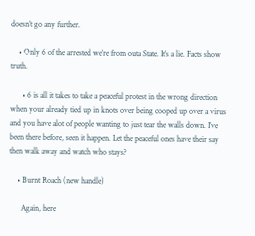doesn’t go any further.

    • Only 6 of the arrested we’re from outa State. It’s a lie. Facts show truth.

      • 6 is all it takes to take a peaceful protest in the wrong direction when your already tied up in knots over being cooped up over a virus and you have alot of people wanting to just tear the walls down. I’ve been there before, seen it happen. Let the peaceful ones have their say then walk away and watch who stays?

    • Burnt Roach (new handle)

      Again, here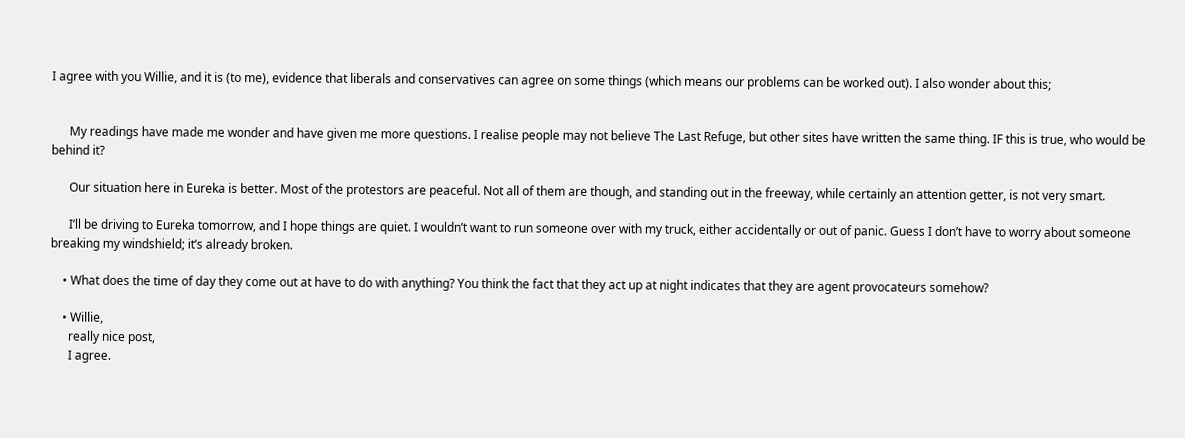I agree with you Willie, and it is (to me), evidence that liberals and conservatives can agree on some things (which means our problems can be worked out). I also wonder about this;


      My readings have made me wonder and have given me more questions. I realise people may not believe The Last Refuge, but other sites have written the same thing. IF this is true, who would be behind it?

      Our situation here in Eureka is better. Most of the protestors are peaceful. Not all of them are though, and standing out in the freeway, while certainly an attention getter, is not very smart.

      I’ll be driving to Eureka tomorrow, and I hope things are quiet. I wouldn’t want to run someone over with my truck, either accidentally or out of panic. Guess I don’t have to worry about someone breaking my windshield; it’s already broken.

    • What does the time of day they come out at have to do with anything? You think the fact that they act up at night indicates that they are agent provocateurs somehow?

    • Willie,
      really nice post,
      I agree.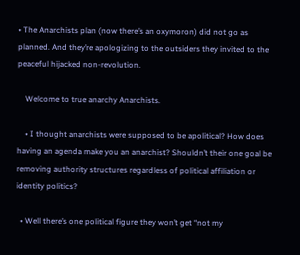• The Anarchists plan (now there’s an oxymoron) did not go as planned. And they’re apologizing to the outsiders they invited to the peaceful hijacked non-revolution.

    Welcome to true anarchy Anarchists.

    • I thought anarchists were supposed to be apolitical? How does having an agenda make you an anarchist? Shouldn’t their one goal be removing authority structures regardless of political affiliation or identity politics?

  • Well there’s one political figure they won’t get “not my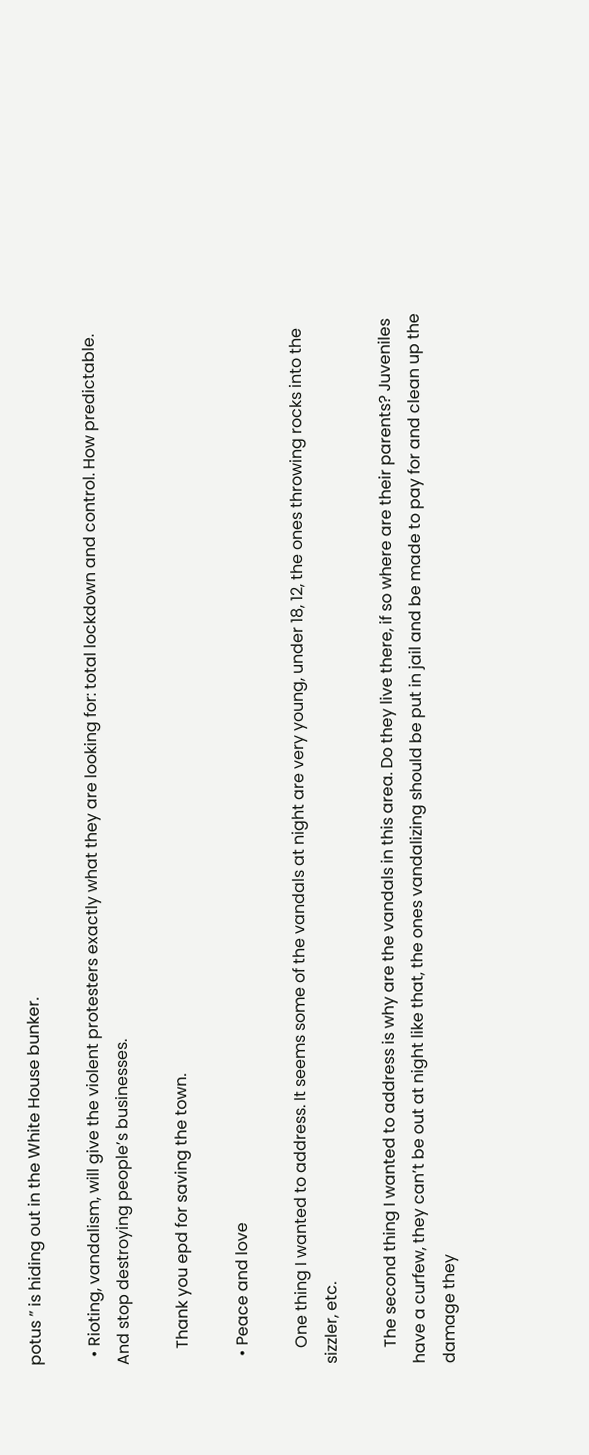potus ” is hiding out in the White House bunker.

  • Rioting, vandalism, will give the violent protesters exactly what they are looking for: total lockdown and control. How predictable. And stop destroying people’s businesses.

    Thank you epd for saving the town.

  • Peace and love

    One thing I wanted to address. It seems some of the vandals at night are very young, under 18, 12, the ones throwing rocks into the sizzler, etc.

    The second thing I wanted to address is why are the vandals in this area. Do they live there, if so where are their parents? Juveniles have a curfew, they can’t be out at night like that, the ones vandalizing should be put in jail and be made to pay for and clean up the damage they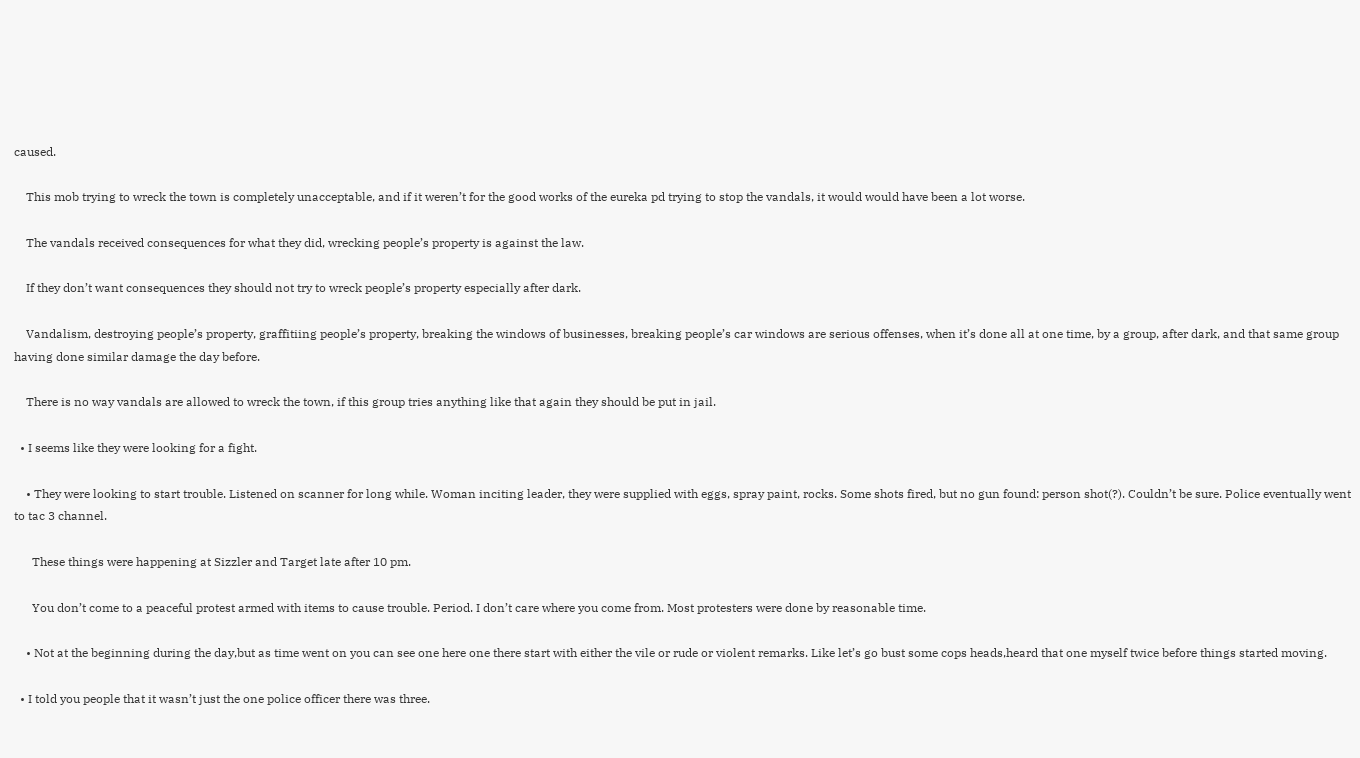caused.

    This mob trying to wreck the town is completely unacceptable, and if it weren’t for the good works of the eureka pd trying to stop the vandals, it would would have been a lot worse.

    The vandals received consequences for what they did, wrecking people’s property is against the law.

    If they don’t want consequences they should not try to wreck people’s property especially after dark.

    Vandalism, destroying people’s property, graffitiing people’s property, breaking the windows of businesses, breaking people’s car windows are serious offenses, when it’s done all at one time, by a group, after dark, and that same group having done similar damage the day before.

    There is no way vandals are allowed to wreck the town, if this group tries anything like that again they should be put in jail.

  • I seems like they were looking for a fight.

    • They were looking to start trouble. Listened on scanner for long while. Woman inciting leader, they were supplied with eggs, spray paint, rocks. Some shots fired, but no gun found: person shot(?). Couldn’t be sure. Police eventually went to tac 3 channel.

      These things were happening at Sizzler and Target late after 10 pm.

      You don’t come to a peaceful protest armed with items to cause trouble. Period. I don’t care where you come from. Most protesters were done by reasonable time.

    • Not at the beginning during the day,but as time went on you can see one here one there start with either the vile or rude or violent remarks. Like let’s go bust some cops heads,heard that one myself twice before things started moving.

  • I told you people that it wasn’t just the one police officer there was three.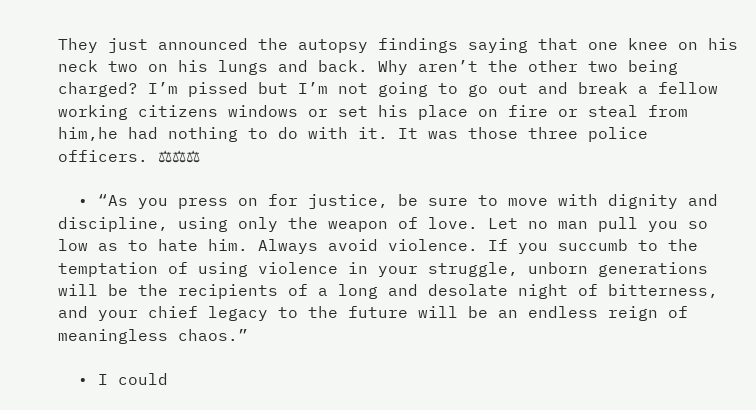They just announced the autopsy findings saying that one knee on his neck two on his lungs and back. Why aren’t the other two being charged? I’m pissed but I’m not going to go out and break a fellow working citizens windows or set his place on fire or steal from him,he had nothing to do with it. It was those three police officers. ⚖⚖⚖

  • “As you press on for justice, be sure to move with dignity and discipline, using only the weapon of love. Let no man pull you so low as to hate him. Always avoid violence. If you succumb to the temptation of using violence in your struggle, unborn generations will be the recipients of a long and desolate night of bitterness, and your chief legacy to the future will be an endless reign of meaningless chaos.”

  • I could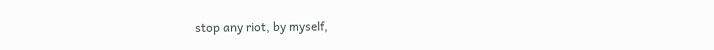stop any riot, by myself,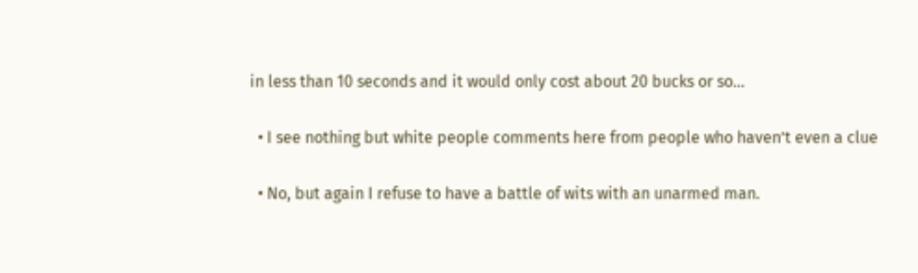in less than 10 seconds and it would only cost about 20 bucks or so…

  • I see nothing but white people comments here from people who haven’t even a clue

  • No, but again I refuse to have a battle of wits with an unarmed man.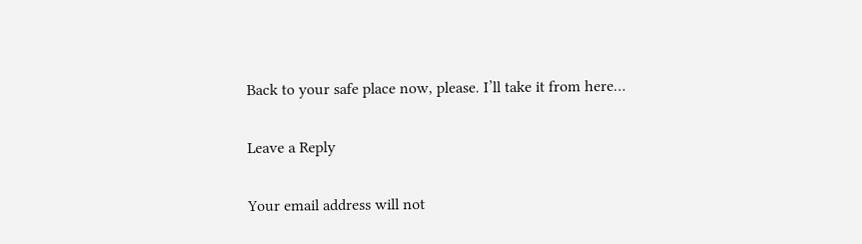Back to your safe place now, please. I’ll take it from here…

Leave a Reply

Your email address will not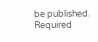be published. Required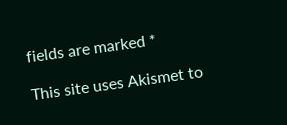fields are marked *

This site uses Akismet to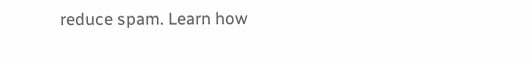reduce spam. Learn how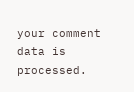your comment data is processed.